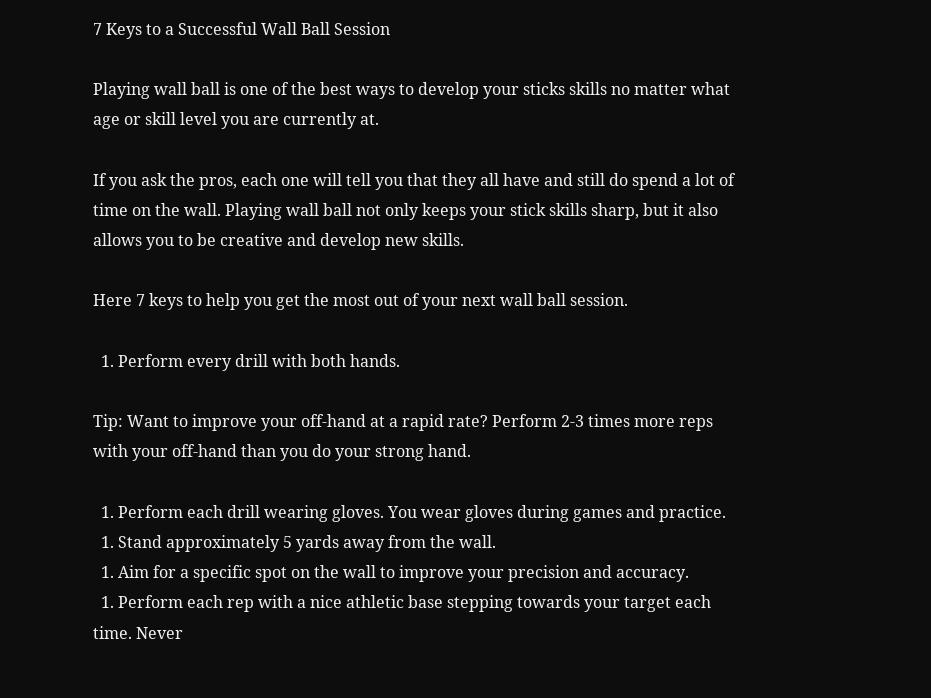7 Keys to a Successful Wall Ball Session

Playing wall ball is one of the best ways to develop your sticks skills no matter what age or skill level you are currently at.

If you ask the pros, each one will tell you that they all have and still do spend a lot of time on the wall. Playing wall ball not only keeps your stick skills sharp, but it also allows you to be creative and develop new skills.

Here 7 keys to help you get the most out of your next wall ball session.

  1. Perform every drill with both hands.

Tip: Want to improve your off-hand at a rapid rate? Perform 2-3 times more reps with your off-hand than you do your strong hand.

  1. Perform each drill wearing gloves. You wear gloves during games and practice.
  1. Stand approximately 5 yards away from the wall.
  1. Aim for a specific spot on the wall to improve your precision and accuracy.
  1. Perform each rep with a nice athletic base stepping towards your target each time. Never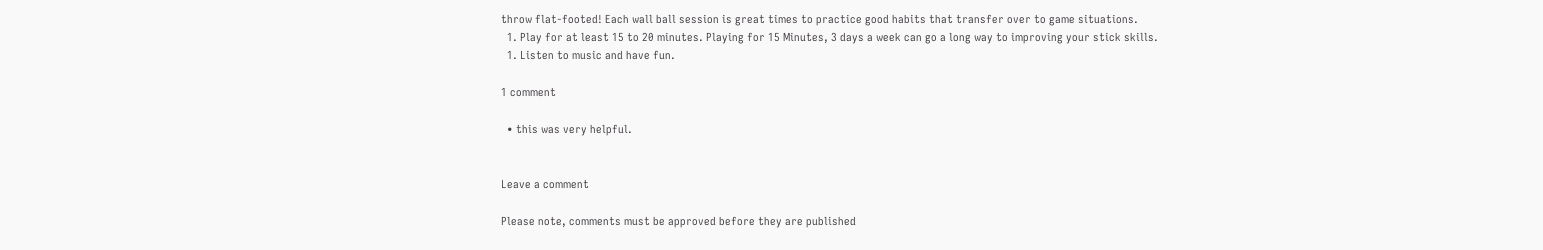throw flat-footed! Each wall ball session is great times to practice good habits that transfer over to game situations.
  1. Play for at least 15 to 20 minutes. Playing for 15 Minutes, 3 days a week can go a long way to improving your stick skills.
  1. Listen to music and have fun.

1 comment

  • this was very helpful.


Leave a comment

Please note, comments must be approved before they are published